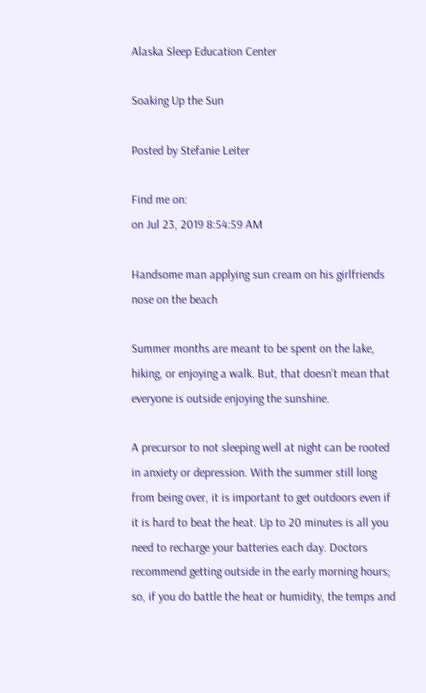Alaska Sleep Education Center

Soaking Up the Sun

Posted by Stefanie Leiter

Find me on:
on Jul 23, 2019 8:54:59 AM

Handsome man applying sun cream on his girlfriends nose on the beach

Summer months are meant to be spent on the lake, hiking, or enjoying a walk. But, that doesn’t mean that everyone is outside enjoying the sunshine.

A precursor to not sleeping well at night can be rooted in anxiety or depression. With the summer still long from being over, it is important to get outdoors even if it is hard to beat the heat. Up to 20 minutes is all you need to recharge your batteries each day. Doctors recommend getting outside in the early morning hours; so, if you do battle the heat or humidity, the temps and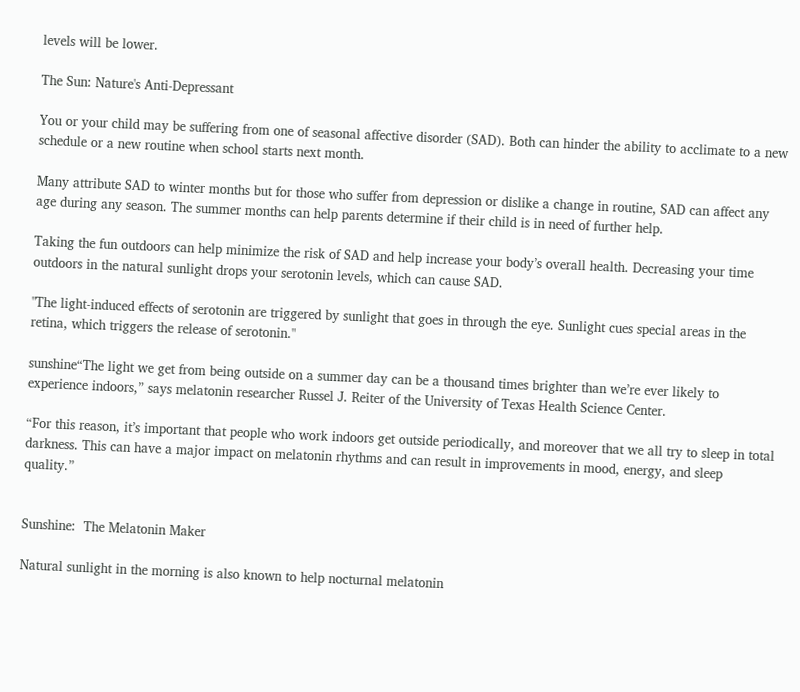levels will be lower.

The Sun: Nature's Anti-Depressant

You or your child may be suffering from one of seasonal affective disorder (SAD). Both can hinder the ability to acclimate to a new schedule or a new routine when school starts next month.

Many attribute SAD to winter months but for those who suffer from depression or dislike a change in routine, SAD can affect any age during any season. The summer months can help parents determine if their child is in need of further help.

Taking the fun outdoors can help minimize the risk of SAD and help increase your body’s overall health. Decreasing your time outdoors in the natural sunlight drops your serotonin levels, which can cause SAD.

"The light-induced effects of serotonin are triggered by sunlight that goes in through the eye. Sunlight cues special areas in the retina, which triggers the release of serotonin."

sunshine“The light we get from being outside on a summer day can be a thousand times brighter than we’re ever likely to experience indoors,” says melatonin researcher Russel J. Reiter of the University of Texas Health Science Center.

“For this reason, it’s important that people who work indoors get outside periodically, and moreover that we all try to sleep in total darkness. This can have a major impact on melatonin rhythms and can result in improvements in mood, energy, and sleep quality.”


Sunshine:  The Melatonin Maker

Natural sunlight in the morning is also known to help nocturnal melatonin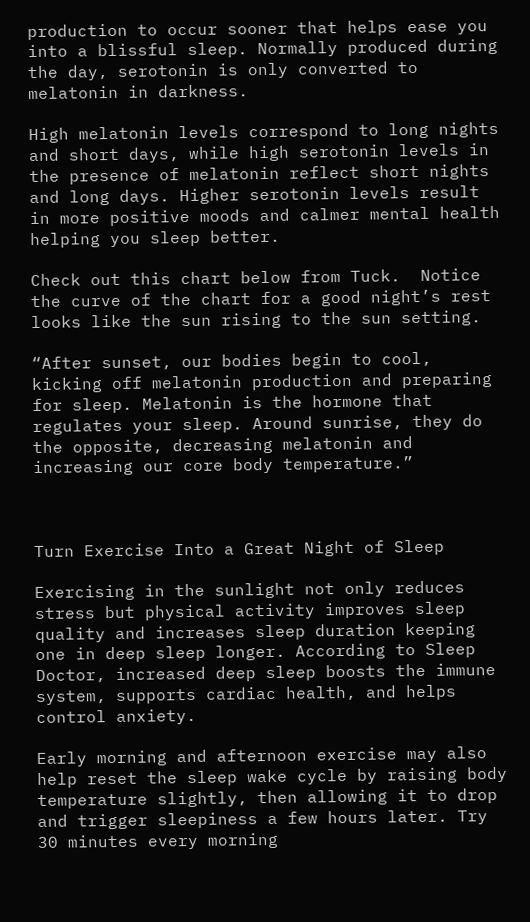production to occur sooner that helps ease you into a blissful sleep. Normally produced during the day, serotonin is only converted to melatonin in darkness.

High melatonin levels correspond to long nights and short days, while high serotonin levels in the presence of melatonin reflect short nights and long days. Higher serotonin levels result in more positive moods and calmer mental health helping you sleep better.

Check out this chart below from Tuck.  Notice the curve of the chart for a good night’s rest looks like the sun rising to the sun setting.

“After sunset, our bodies begin to cool, kicking off melatonin production and preparing for sleep. Melatonin is the hormone that regulates your sleep. Around sunrise, they do the opposite, decreasing melatonin and increasing our core body temperature.”



Turn Exercise Into a Great Night of Sleep

Exercising in the sunlight not only reduces stress but physical activity improves sleep quality and increases sleep duration keeping one in deep sleep longer. According to Sleep Doctor, increased deep sleep boosts the immune system, supports cardiac health, and helps control anxiety.

Early morning and afternoon exercise may also help reset the sleep wake cycle by raising body temperature slightly, then allowing it to drop and trigger sleepiness a few hours later. Try 30 minutes every morning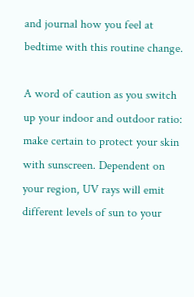and journal how you feel at bedtime with this routine change.

A word of caution as you switch up your indoor and outdoor ratio: make certain to protect your skin with sunscreen. Dependent on your region, UV rays will emit different levels of sun to your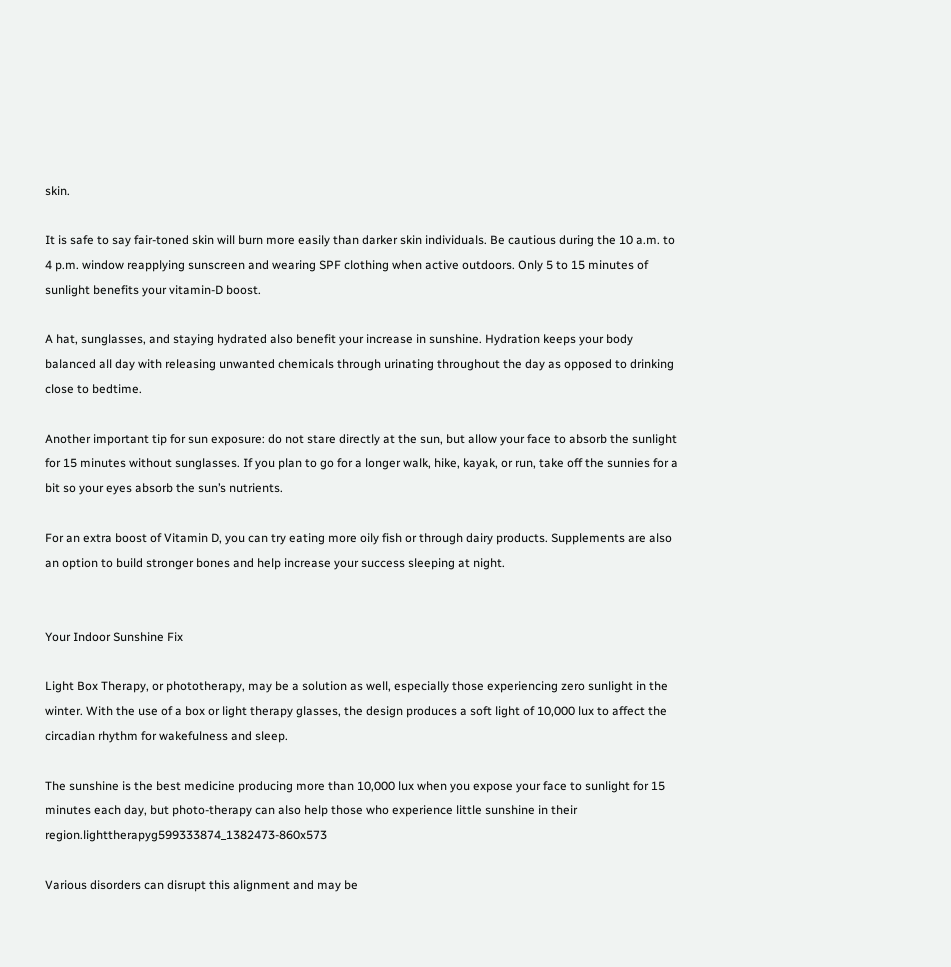skin.

It is safe to say fair-toned skin will burn more easily than darker skin individuals. Be cautious during the 10 a.m. to 4 p.m. window reapplying sunscreen and wearing SPF clothing when active outdoors. Only 5 to 15 minutes of sunlight benefits your vitamin-D boost.

A hat, sunglasses, and staying hydrated also benefit your increase in sunshine. Hydration keeps your body balanced all day with releasing unwanted chemicals through urinating throughout the day as opposed to drinking close to bedtime.

Another important tip for sun exposure: do not stare directly at the sun, but allow your face to absorb the sunlight for 15 minutes without sunglasses. If you plan to go for a longer walk, hike, kayak, or run, take off the sunnies for a bit so your eyes absorb the sun’s nutrients.

For an extra boost of Vitamin D, you can try eating more oily fish or through dairy products. Supplements are also an option to build stronger bones and help increase your success sleeping at night.


Your Indoor Sunshine Fix

Light Box Therapy, or phototherapy, may be a solution as well, especially those experiencing zero sunlight in the winter. With the use of a box or light therapy glasses, the design produces a soft light of 10,000 lux to affect the circadian rhythm for wakefulness and sleep.

The sunshine is the best medicine producing more than 10,000 lux when you expose your face to sunlight for 15 minutes each day, but photo-therapy can also help those who experience little sunshine in their region.lighttherapyg599333874_1382473-860x573

Various disorders can disrupt this alignment and may be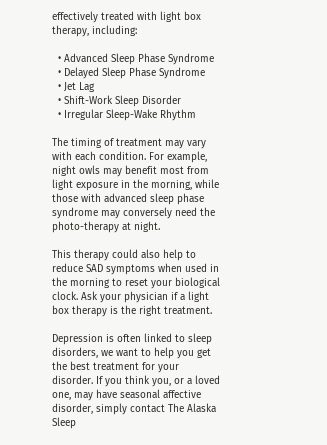effectively treated with light box therapy, including:

  • Advanced Sleep Phase Syndrome
  • Delayed Sleep Phase Syndrome
  • Jet Lag
  • Shift-Work Sleep Disorder
  • Irregular Sleep-Wake Rhythm

The timing of treatment may vary with each condition. For example, night owls may benefit most from light exposure in the morning, while those with advanced sleep phase syndrome may conversely need the photo-therapy at night.

This therapy could also help to reduce SAD symptoms when used in the morning to reset your biological clock. Ask your physician if a light box therapy is the right treatment.

Depression is often linked to sleep disorders, we want to help you get the best treatment for your disorder. If you think you, or a loved one, may have seasonal affective disorder, simply contact The Alaska Sleep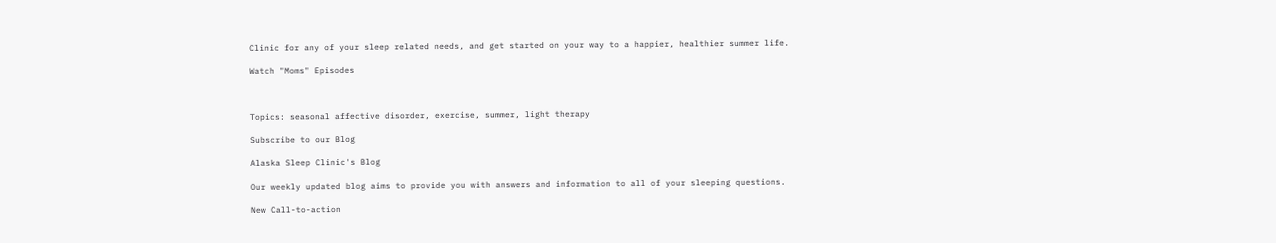Clinic for any of your sleep related needs, and get started on your way to a happier, healthier summer life.

Watch "Moms" Episodes



Topics: seasonal affective disorder, exercise, summer, light therapy

Subscribe to our Blog

Alaska Sleep Clinic's Blog

Our weekly updated blog aims to provide you with answers and information to all of your sleeping questions.

New Call-to-action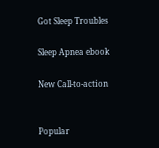Got Sleep Troubles

Sleep Apnea ebook

New Call-to-action


Popular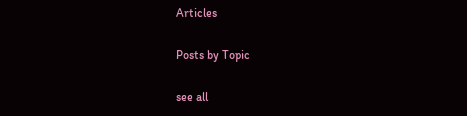Articles

Posts by Topic

see all